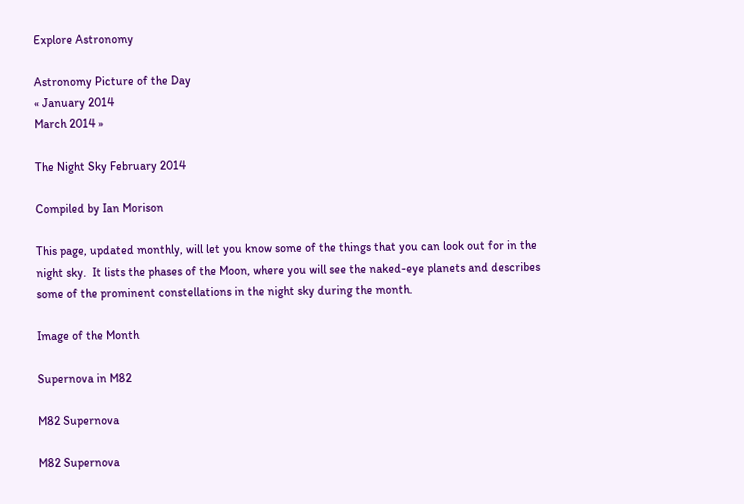Explore Astronomy

Astronomy Picture of the Day
« January 2014
March 2014 »

The Night Sky February 2014

Compiled by Ian Morison

This page, updated monthly, will let you know some of the things that you can look out for in the night sky.  It lists the phases of the Moon, where you will see the naked-eye planets and describes some of the prominent constellations in the night sky during the month.

Image of the Month

Supernova in M82

M82 Supernova

M82 Supernova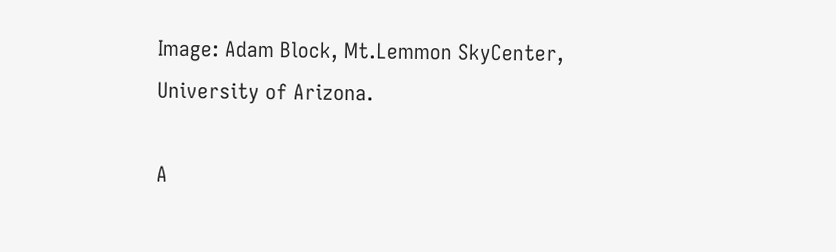Image: Adam Block, Mt.Lemmon SkyCenter, University of Arizona.

A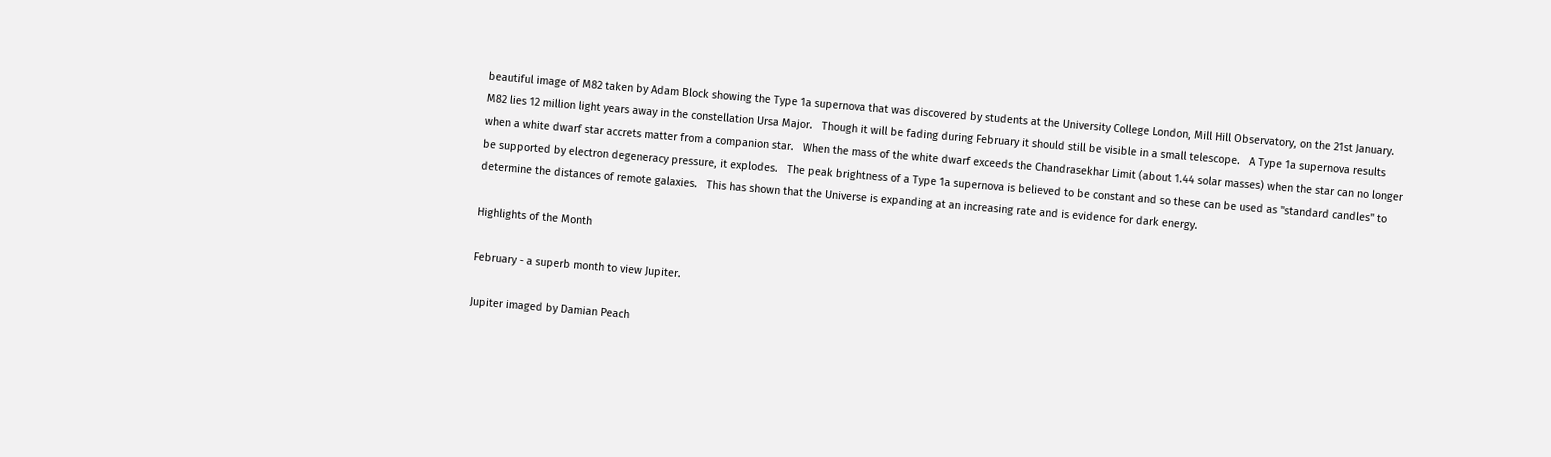beautiful image of M82 taken by Adam Block showing the Type 1a supernova that was discovered by students at the University College London, Mill Hill Observatory, on the 21st January.   M82 lies 12 million light years away in the constellation Ursa Major.   Though it will be fading during February it should still be visible in a small telescope.   A Type 1a supernova results when a white dwarf star accrets matter from a companion star.   When the mass of the white dwarf exceeds the Chandrasekhar Limit (about 1.44 solar masses) when the star can no longer be supported by electron degeneracy pressure, it explodes.   The peak brightness of a Type 1a supernova is believed to be constant and so these can be used as "standard candles" to determine the distances of remote galaxies.   This has shown that the Universe is expanding at an increasing rate and is evidence for dark energy.

Highlights of the Month

February - a superb month to view Jupiter.

Jupiter imaged by Damian Peach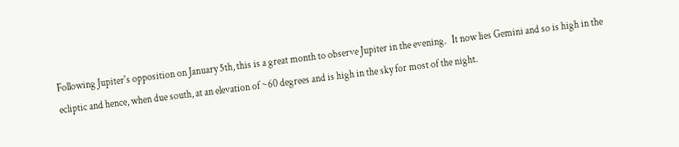Following Jupiter's opposition on January 5th, this is a great month to observe Jupiter in the evening.   It now lies Gemini and so is high in the ecliptic and hence, when due south, at an elevation of ~60 degrees and is high in the sky for most of the night.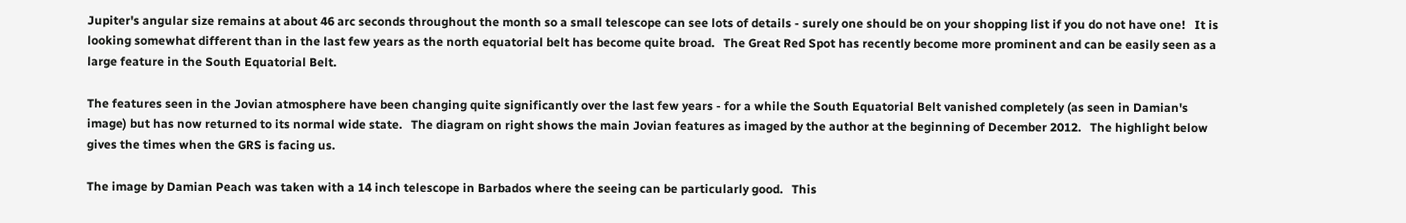Jupiter's angular size remains at about 46 arc seconds throughout the month so a small telescope can see lots of details - surely one should be on your shopping list if you do not have one!   It is looking somewhat different than in the last few years as the north equatorial belt has become quite broad.   The Great Red Spot has recently become more prominent and can be easily seen as a large feature in the South Equatorial Belt.

The features seen in the Jovian atmosphere have been changing quite significantly over the last few years - for a while the South Equatorial Belt vanished completely (as seen in Damian's image) but has now returned to its normal wide state.   The diagram on right shows the main Jovian features as imaged by the author at the beginning of December 2012.   The highlight below gives the times when the GRS is facing us.

The image by Damian Peach was taken with a 14 inch telescope in Barbados where the seeing can be particularly good.   This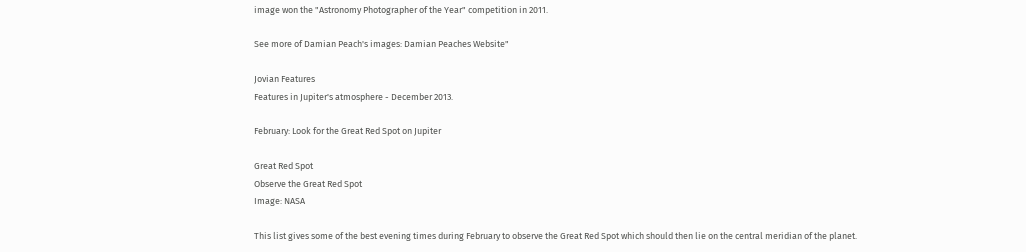image won the "Astronomy Photographer of the Year" competition in 2011.

See more of Damian Peach's images: Damian Peaches Website"

Jovian Features
Features in Jupiter's atmosphere - December 2013.

February: Look for the Great Red Spot on Jupiter

Great Red Spot
Observe the Great Red Spot
Image: NASA

This list gives some of the best evening times during February to observe the Great Red Spot which should then lie on the central meridian of the planet.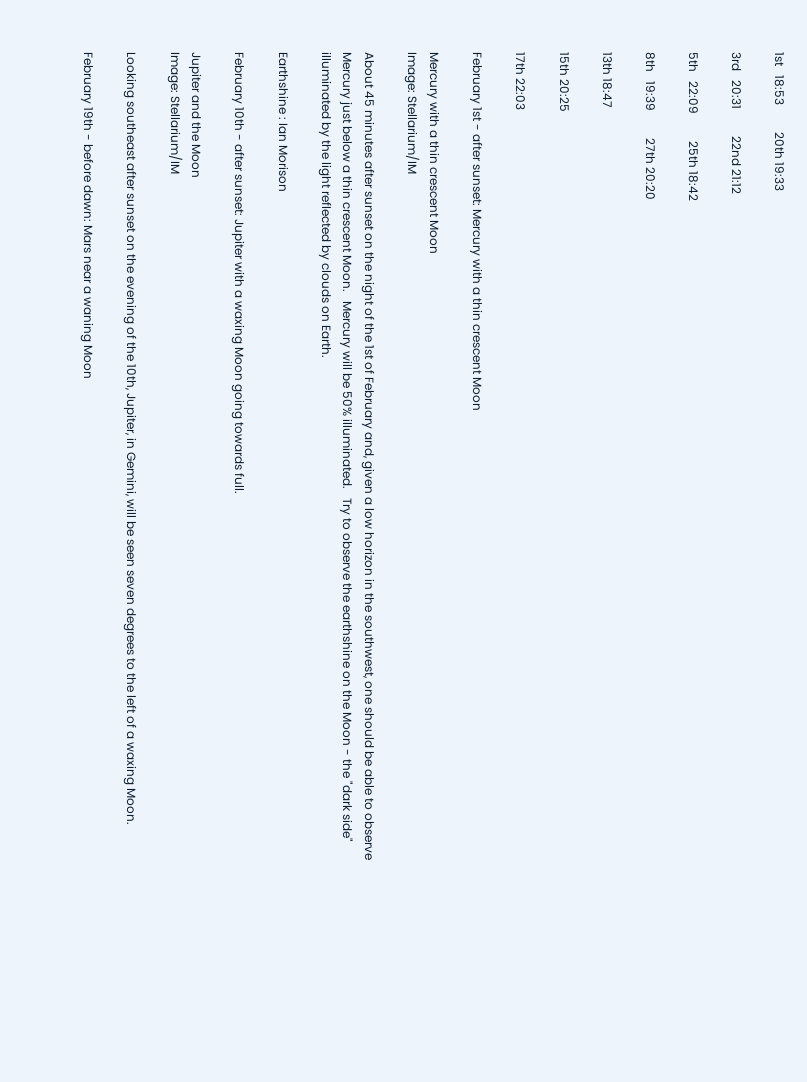1st   18:53         20th 19:33

3rd   20:31         22nd 21:12

5th   22:09         25th 18:42

8th   19:39         27th 20:20

13th 18:47

15th 20:25

17th 22:03

February 1st - after sunset: Mercury with a thin crescent Moon

Mercury with a thin crescent Moon
Image: Stellarium/IM

About 45 minutes after sunset on the night of the 1st of February and, given a low horizon in the southwest, one should be able to observe Mercury just below a thin crescent Moon.   Mercury will be 50% illuminated.   Try to observe the earthshine on the Moon - the "dark side" illuminated by the light reflected by clouds on Earth.

Earthshine : Ian Morison

February 10th - after sunset: Jupiter with a waxing Moon going towards full.

Jupiter and the Moon
Image: Stellarium/IM

Looking southeast after sunset on the evening of the 10th, Jupiter, in Gemini, will be seen seven degrees to the left of a waxing Moon.

February 19th - before dawn: Mars near a waning Moon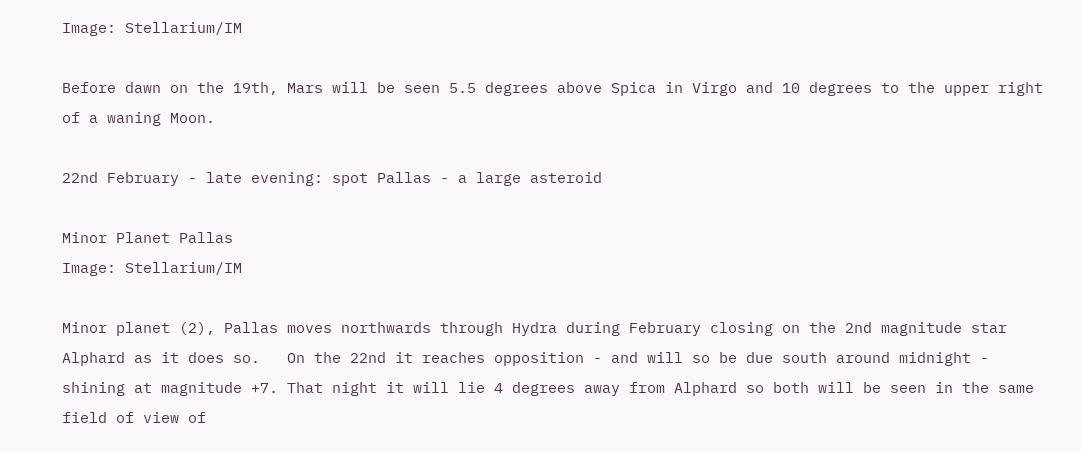Image: Stellarium/IM

Before dawn on the 19th, Mars will be seen 5.5 degrees above Spica in Virgo and 10 degrees to the upper right of a waning Moon.

22nd February - late evening: spot Pallas - a large asteroid

Minor Planet Pallas
Image: Stellarium/IM

Minor planet (2), Pallas moves northwards through Hydra during February closing on the 2nd magnitude star Alphard as it does so.   On the 22nd it reaches opposition - and will so be due south around midnight - shining at magnitude +7. That night it will lie 4 degrees away from Alphard so both will be seen in the same field of view of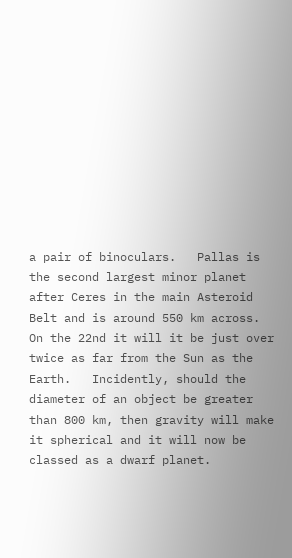a pair of binoculars.   Pallas is the second largest minor planet after Ceres in the main Asteroid Belt and is around 550 km across.   On the 22nd it will it be just over twice as far from the Sun as the Earth.   Incidently, should the diameter of an object be greater than 800 km, then gravity will make it spherical and it will now be classed as a dwarf planet.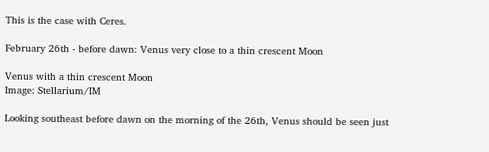This is the case with Ceres.

February 26th - before dawn: Venus very close to a thin crescent Moon

Venus with a thin crescent Moon
Image: Stellarium/IM

Looking southeast before dawn on the morning of the 26th, Venus should be seen just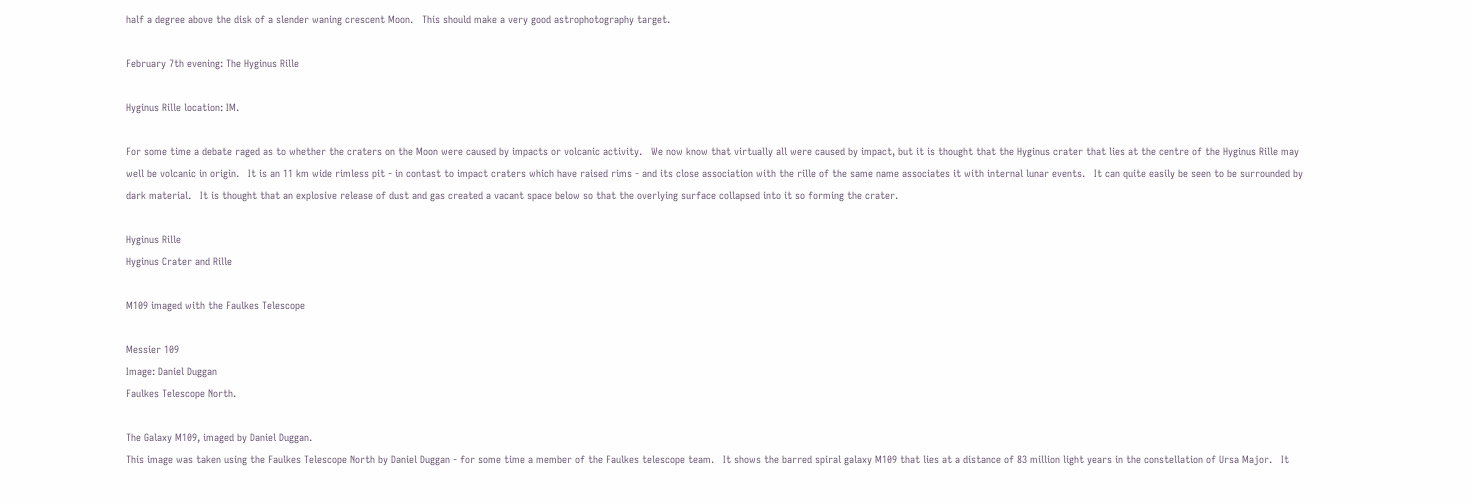half a degree above the disk of a slender waning crescent Moon.   This should make a very good astrophotography target.

February 7th evening: The Hyginus Rille

Hyginus Rille location: IM.

For some time a debate raged as to whether the craters on the Moon were caused by impacts or volcanic activity.   We now know that virtually all were caused by impact, but it is thought that the Hyginus crater that lies at the centre of the Hyginus Rille may well be volcanic in origin.   It is an 11 km wide rimless pit - in contast to impact craters which have raised rims - and its close association with the rille of the same name associates it with internal lunar events.   It can quite easily be seen to be surrounded by dark material.   It is thought that an explosive release of dust and gas created a vacant space below so that the overlying surface collapsed into it so forming the crater.

Hyginus Rille
Hyginus Crater and Rille

M109 imaged with the Faulkes Telescope

Messier 109
Image: Daniel Duggan
Faulkes Telescope North.

The Galaxy M109, imaged by Daniel Duggan.
This image was taken using the Faulkes Telescope North by Daniel Duggan - for some time a member of the Faulkes telescope team.   It shows the barred spiral galaxy M109 that lies at a distance of 83 million light years in the constellation of Ursa Major.   It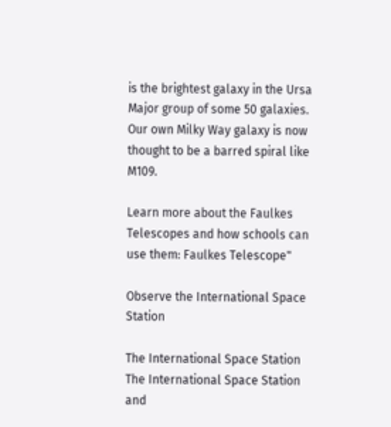is the brightest galaxy in the Ursa Major group of some 50 galaxies.   Our own Milky Way galaxy is now thought to be a barred spiral like M109.

Learn more about the Faulkes Telescopes and how schools can use them: Faulkes Telescope"

Observe the International Space Station

The International Space Station
The International Space Station and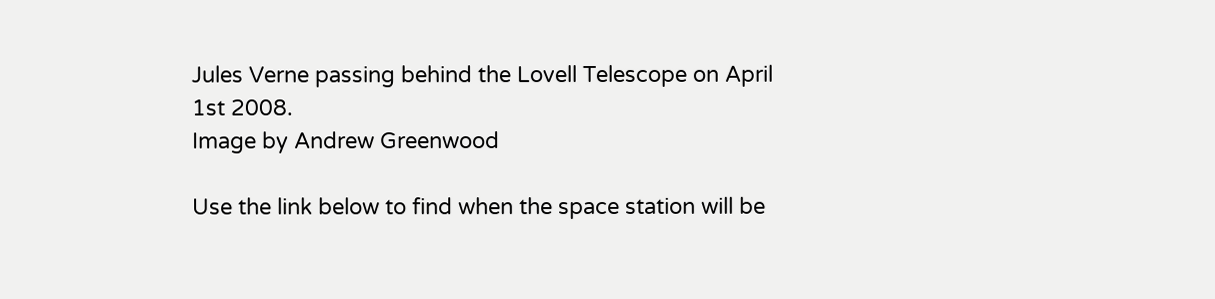Jules Verne passing behind the Lovell Telescope on April 1st 2008.
Image by Andrew Greenwood

Use the link below to find when the space station will be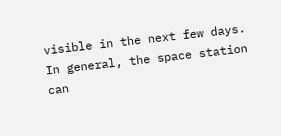visible in the next few days. In general, the space station can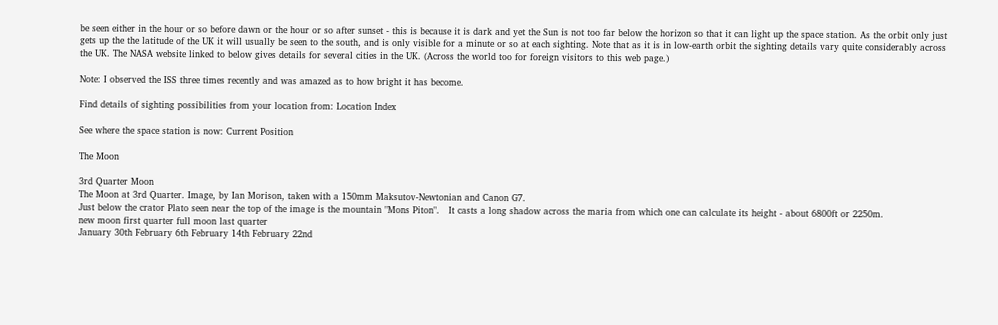be seen either in the hour or so before dawn or the hour or so after sunset - this is because it is dark and yet the Sun is not too far below the horizon so that it can light up the space station. As the orbit only just gets up the the latitude of the UK it will usually be seen to the south, and is only visible for a minute or so at each sighting. Note that as it is in low-earth orbit the sighting details vary quite considerably across the UK. The NASA website linked to below gives details for several cities in the UK. (Across the world too for foreign visitors to this web page.)

Note: I observed the ISS three times recently and was amazed as to how bright it has become.

Find details of sighting possibilities from your location from: Location Index

See where the space station is now: Current Position

The Moon

3rd Quarter Moon
The Moon at 3rd Quarter. Image, by Ian Morison, taken with a 150mm Maksutov-Newtonian and Canon G7.
Just below the crator Plato seen near the top of the image is the mountain "Mons Piton".   It casts a long shadow across the maria from which one can calculate its height - about 6800ft or 2250m.
new moon first quarter full moon last quarter
January 30th February 6th February 14th February 22nd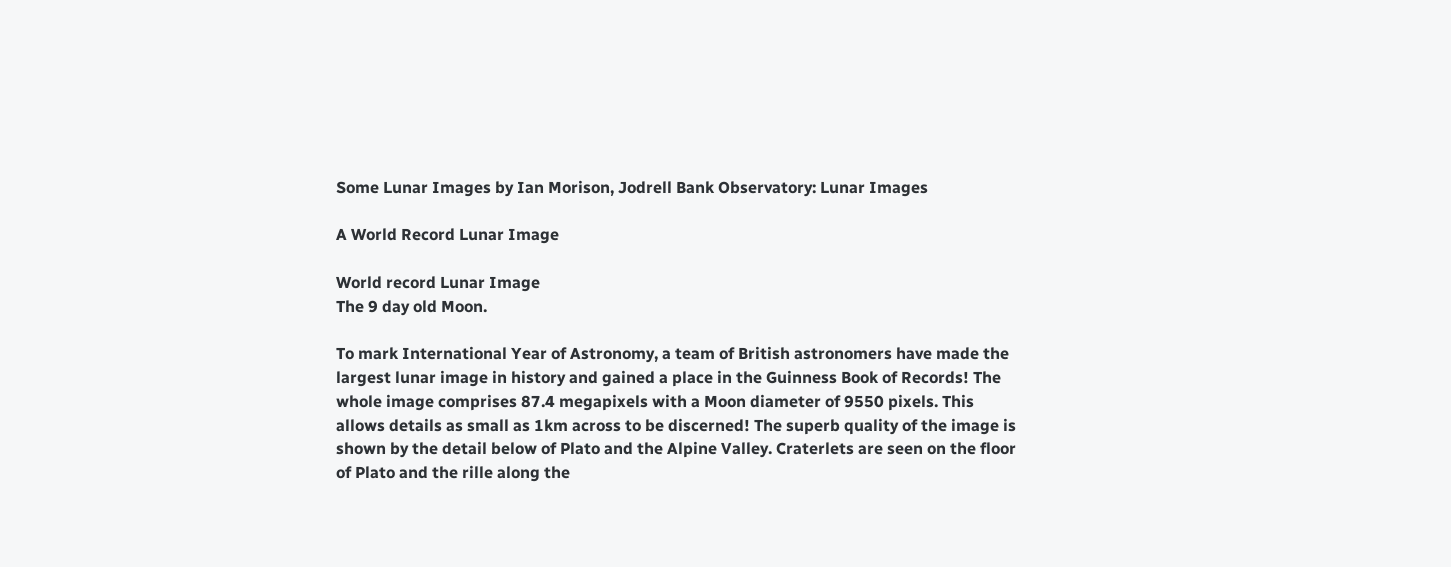Some Lunar Images by Ian Morison, Jodrell Bank Observatory: Lunar Images

A World Record Lunar Image

World record Lunar Image
The 9 day old Moon.

To mark International Year of Astronomy, a team of British astronomers have made the largest lunar image in history and gained a place in the Guinness Book of Records! The whole image comprises 87.4 megapixels with a Moon diameter of 9550 pixels. This allows details as small as 1km across to be discerned! The superb quality of the image is shown by the detail below of Plato and the Alpine Valley. Craterlets are seen on the floor of Plato and the rille along the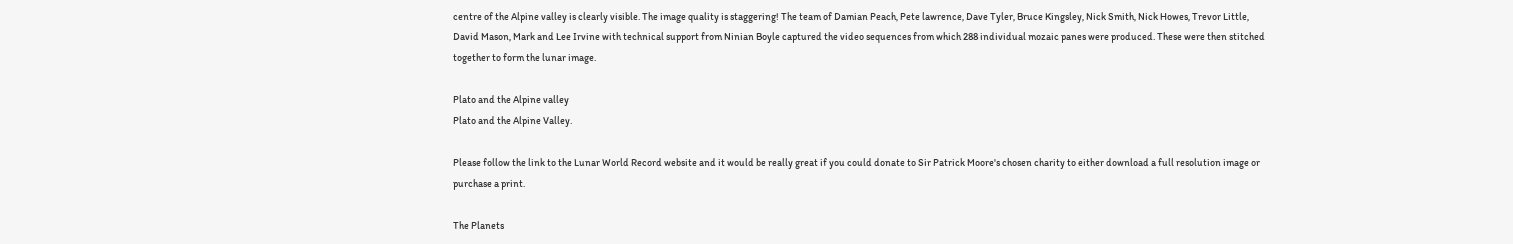centre of the Alpine valley is clearly visible. The image quality is staggering! The team of Damian Peach, Pete lawrence, Dave Tyler, Bruce Kingsley, Nick Smith, Nick Howes, Trevor Little, David Mason, Mark and Lee Irvine with technical support from Ninian Boyle captured the video sequences from which 288 individual mozaic panes were produced. These were then stitched together to form the lunar image.

Plato and the Alpine valley
Plato and the Alpine Valley.

Please follow the link to the Lunar World Record website and it would be really great if you could donate to Sir Patrick Moore's chosen charity to either download a full resolution image or purchase a print.

The Planets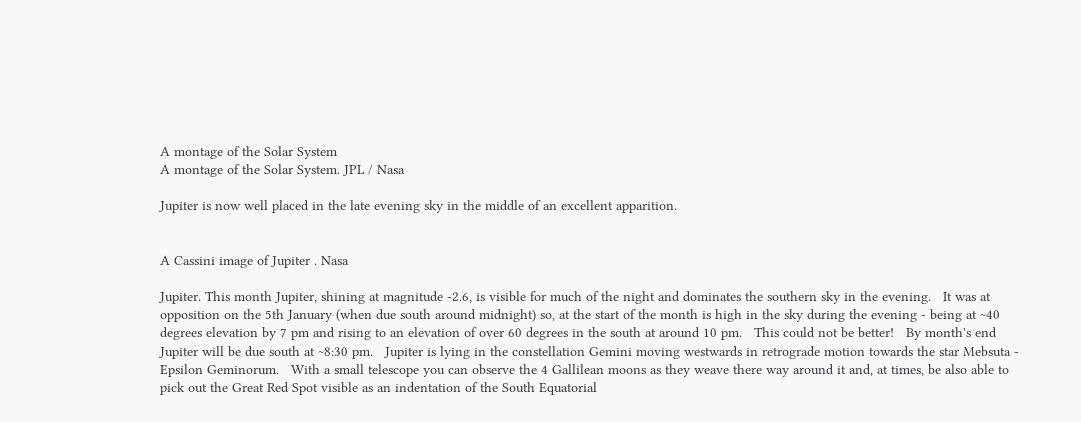A montage of the Solar System
A montage of the Solar System. JPL / Nasa

Jupiter is now well placed in the late evening sky in the middle of an excellent apparition.


A Cassini image of Jupiter . Nasa

Jupiter. This month Jupiter, shining at magnitude -2.6, is visible for much of the night and dominates the southern sky in the evening.   It was at opposition on the 5th January (when due south around midnight) so, at the start of the month is high in the sky during the evening - being at ~40 degrees elevation by 7 pm and rising to an elevation of over 60 degrees in the south at around 10 pm.   This could not be better!   By month's end Jupiter will be due south at ~8:30 pm.   Jupiter is lying in the constellation Gemini moving westwards in retrograde motion towards the star Mebsuta - Epsilon Geminorum.   With a small telescope you can observe the 4 Gallilean moons as they weave there way around it and, at times, be also able to pick out the Great Red Spot visible as an indentation of the South Equatorial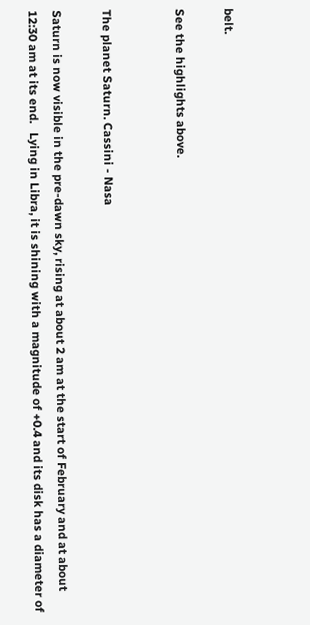belt.

See the highlights above.


The planet Saturn. Cassini - Nasa

Saturn is now visible in the pre-dawn sky, rising at about 2 am at the start of February and at about 12:30 am at its end.   Lying in Libra, it is shining with a magnitude of +0.4 and its disk has a diameter of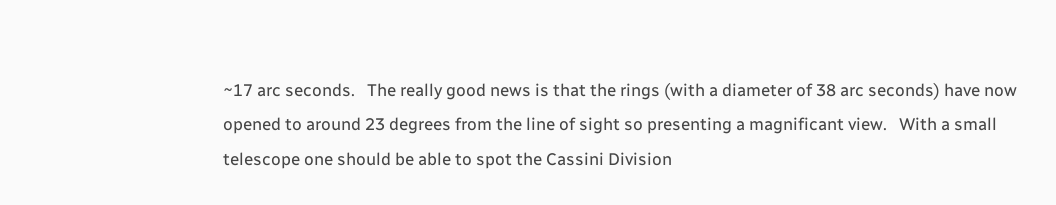~17 arc seconds.   The really good news is that the rings (with a diameter of 38 arc seconds) have now opened to around 23 degrees from the line of sight so presenting a magnificant view.   With a small telescope one should be able to spot the Cassini Division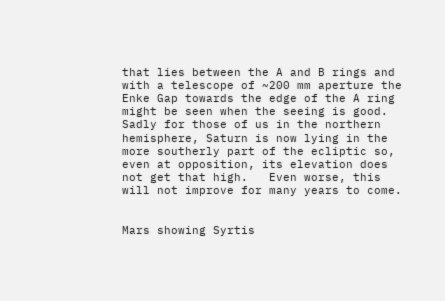that lies between the A and B rings and with a telescope of ~200 mm aperture the Enke Gap towards the edge of the A ring might be seen when the seeing is good.   Sadly for those of us in the northern hemisphere, Saturn is now lying in the more southerly part of the ecliptic so, even at opposition, its elevation does not get that high.   Even worse, this will not improve for many years to come.


Mars showing Syrtis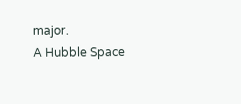major.
A Hubble Space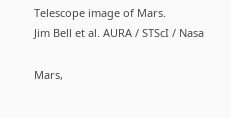Telescope image of Mars.
Jim Bell et al. AURA / STScI / Nasa

Mars,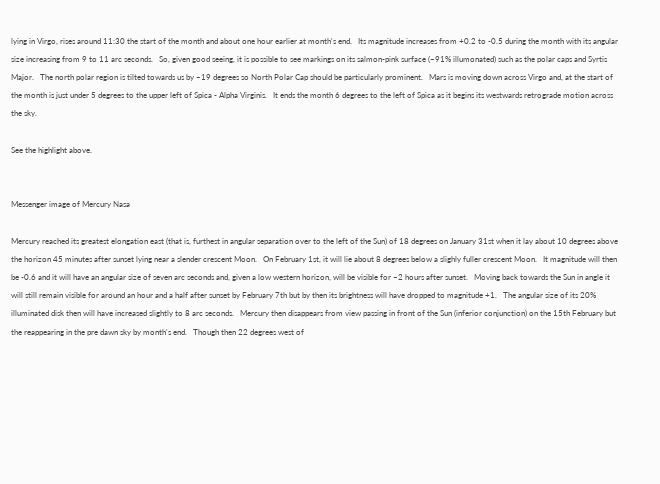lying in Virgo, rises around 11:30 the start of the month and about one hour earlier at month's end.   Its magnitude increases from +0.2 to -0.5 during the month with its angular size increasing from 9 to 11 arc seconds.   So, given good seeing, it is possible to see markings on its salmon-pink surface (~91% illumonated) such as the polar caps and Syrtis Major.   The north polar region is tilted towards us by ~19 degrees so North Polar Cap should be particularly prominent.   Mars is moving down across Virgo and, at the start of the month is just under 5 degrees to the upper left of Spica - Alpha Virginis.   It ends the month 6 degrees to the left of Spica as it begins its westwards retrograde motion across the sky.

See the highlight above.


Messenger image of Mercury Nasa

Mercury reached its greatest elongation east (that is, furthest in angular separation over to the left of the Sun) of 18 degrees on January 31st when it lay about 10 degrees above the horizon 45 minutes after sunset lying near a slender crescent Moon.   On February 1st, it will lie about 8 degrees below a slighly fuller crescent Moon.   It magnitude will then be -0.6 and it will have an angular size of seven arc seconds and, given a low western horizon, will be visible for ~2 hours after sunset.   Moving back towards the Sun in angle it will still remain visible for around an hour and a half after sunset by February 7th but by then its brightness will have dropped to magnitude +1.   The angular size of its 20% illuminated disk then will have increased slightly to 8 arc seconds.   Mercury then disappears from view passing in front of the Sun (inferior conjunction) on the 15th February but the reappearing in the pre dawn sky by month's end.   Though then 22 degrees west of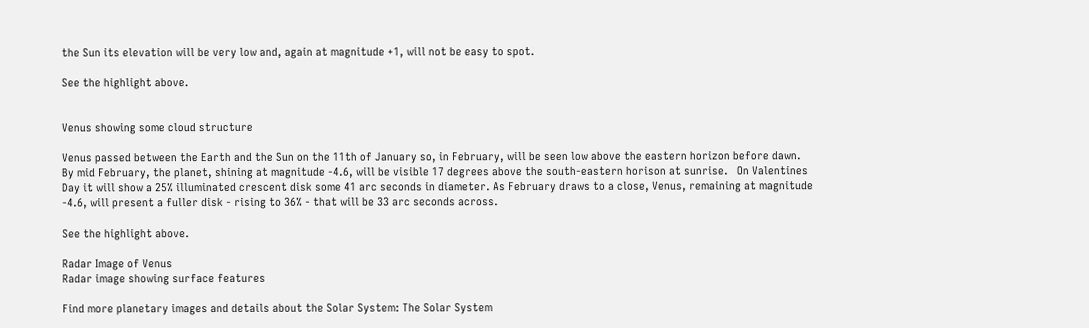the Sun its elevation will be very low and, again at magnitude +1, will not be easy to spot.

See the highlight above.


Venus showing some cloud structure

Venus passed between the Earth and the Sun on the 11th of January so, in February, will be seen low above the eastern horizon before dawn.   By mid February, the planet, shining at magnitude -4.6, will be visible 17 degrees above the south-eastern horison at sunrise.   On Valentines Day it will show a 25% illuminated crescent disk some 41 arc seconds in diameter. As February draws to a close, Venus, remaining at magnitude -4.6, will present a fuller disk - rising to 36% - that will be 33 arc seconds across.

See the highlight above.

Radar Image of Venus
Radar image showing surface features

Find more planetary images and details about the Solar System: The Solar System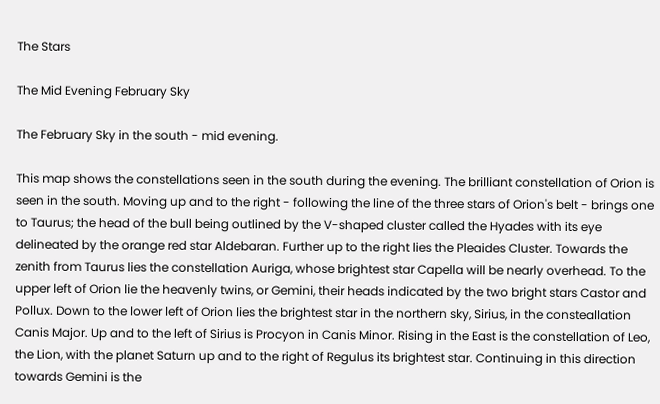The Stars

The Mid Evening February Sky

The February Sky in the south - mid evening.

This map shows the constellations seen in the south during the evening. The brilliant constellation of Orion is seen in the south. Moving up and to the right - following the line of the three stars of Orion's belt - brings one to Taurus; the head of the bull being outlined by the V-shaped cluster called the Hyades with its eye delineated by the orange red star Aldebaran. Further up to the right lies the Pleaides Cluster. Towards the zenith from Taurus lies the constellation Auriga, whose brightest star Capella will be nearly overhead. To the upper left of Orion lie the heavenly twins, or Gemini, their heads indicated by the two bright stars Castor and Pollux. Down to the lower left of Orion lies the brightest star in the northern sky, Sirius, in the consteallation Canis Major. Up and to the left of Sirius is Procyon in Canis Minor. Rising in the East is the constellation of Leo, the Lion, with the planet Saturn up and to the right of Regulus its brightest star. Continuing in this direction towards Gemini is the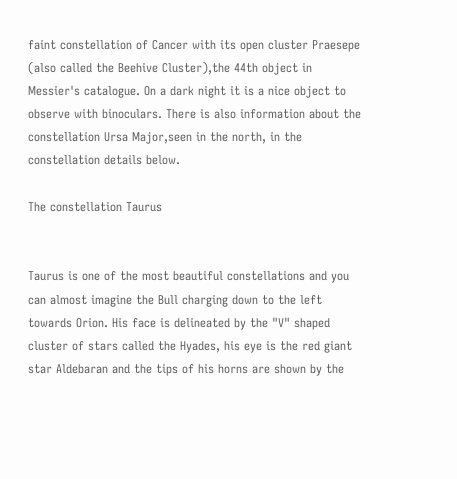faint constellation of Cancer with its open cluster Praesepe (also called the Beehive Cluster),the 44th object in Messier's catalogue. On a dark night it is a nice object to observe with binoculars. There is also information about the constellation Ursa Major,seen in the north, in the constellation details below.

The constellation Taurus


Taurus is one of the most beautiful constellations and you can almost imagine the Bull charging down to the left towards Orion. His face is delineated by the "V" shaped cluster of stars called the Hyades, his eye is the red giant star Aldebaran and the tips of his horns are shown by the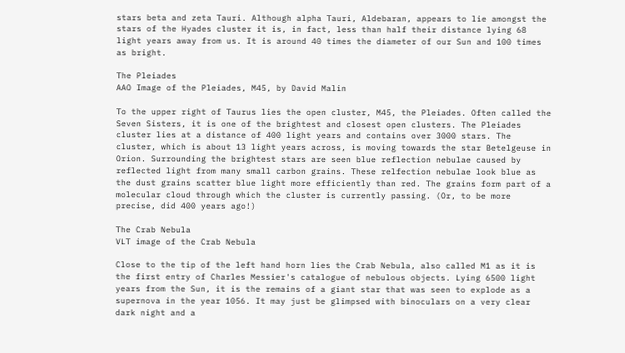stars beta and zeta Tauri. Although alpha Tauri, Aldebaran, appears to lie amongst the stars of the Hyades cluster it is, in fact, less than half their distance lying 68 light years away from us. It is around 40 times the diameter of our Sun and 100 times as bright.

The Pleiades
AAO Image of the Pleiades, M45, by David Malin

To the upper right of Taurus lies the open cluster, M45, the Pleiades. Often called the Seven Sisters, it is one of the brightest and closest open clusters. The Pleiades cluster lies at a distance of 400 light years and contains over 3000 stars. The cluster, which is about 13 light years across, is moving towards the star Betelgeuse in Orion. Surrounding the brightest stars are seen blue reflection nebulae caused by reflected light from many small carbon grains. These relfection nebulae look blue as the dust grains scatter blue light more efficiently than red. The grains form part of a molecular cloud through which the cluster is currently passing. (Or, to be more precise, did 400 years ago!)

The Crab Nebula
VLT image of the Crab Nebula

Close to the tip of the left hand horn lies the Crab Nebula, also called M1 as it is the first entry of Charles Messier's catalogue of nebulous objects. Lying 6500 light years from the Sun, it is the remains of a giant star that was seen to explode as a supernova in the year 1056. It may just be glimpsed with binoculars on a very clear dark night and a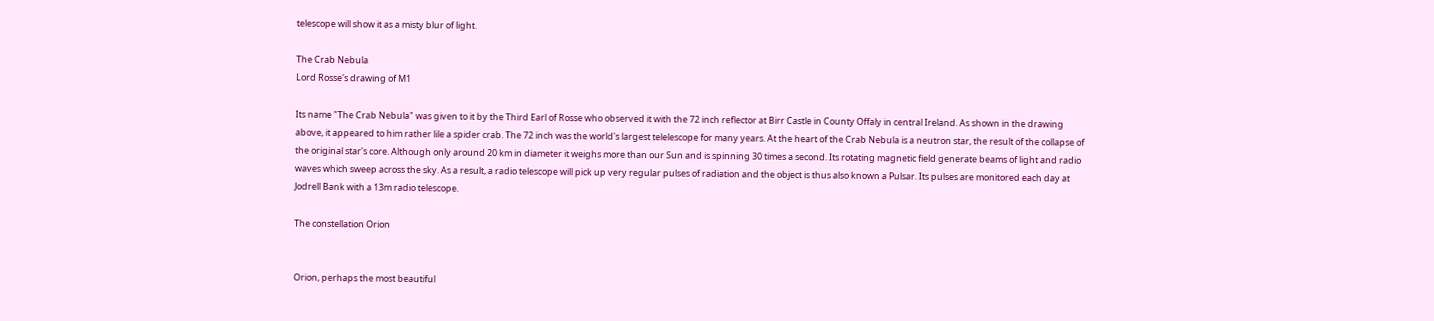telescope will show it as a misty blur of light.

The Crab Nebula
Lord Rosse's drawing of M1

Its name "The Crab Nebula" was given to it by the Third Earl of Rosse who observed it with the 72 inch reflector at Birr Castle in County Offaly in central Ireland. As shown in the drawing above, it appeared to him rather lile a spider crab. The 72 inch was the world's largest telelescope for many years. At the heart of the Crab Nebula is a neutron star, the result of the collapse of the original star's core. Although only around 20 km in diameter it weighs more than our Sun and is spinning 30 times a second. Its rotating magnetic field generate beams of light and radio waves which sweep across the sky. As a result, a radio telescope will pick up very regular pulses of radiation and the object is thus also known a Pulsar. Its pulses are monitored each day at Jodrell Bank with a 13m radio telescope.

The constellation Orion


Orion, perhaps the most beautiful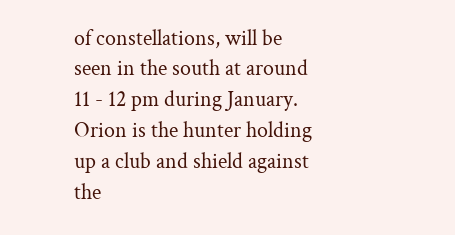of constellations, will be seen in the south at around 11 - 12 pm during January. Orion is the hunter holding up a club and shield against the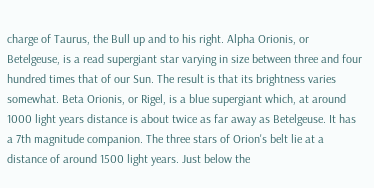charge of Taurus, the Bull up and to his right. Alpha Orionis, or Betelgeuse, is a read supergiant star varying in size between three and four hundred times that of our Sun. The result is that its brightness varies somewhat. Beta Orionis, or Rigel, is a blue supergiant which, at around 1000 light years distance is about twice as far away as Betelgeuse. It has a 7th magnitude companion. The three stars of Orion's belt lie at a distance of around 1500 light years. Just below the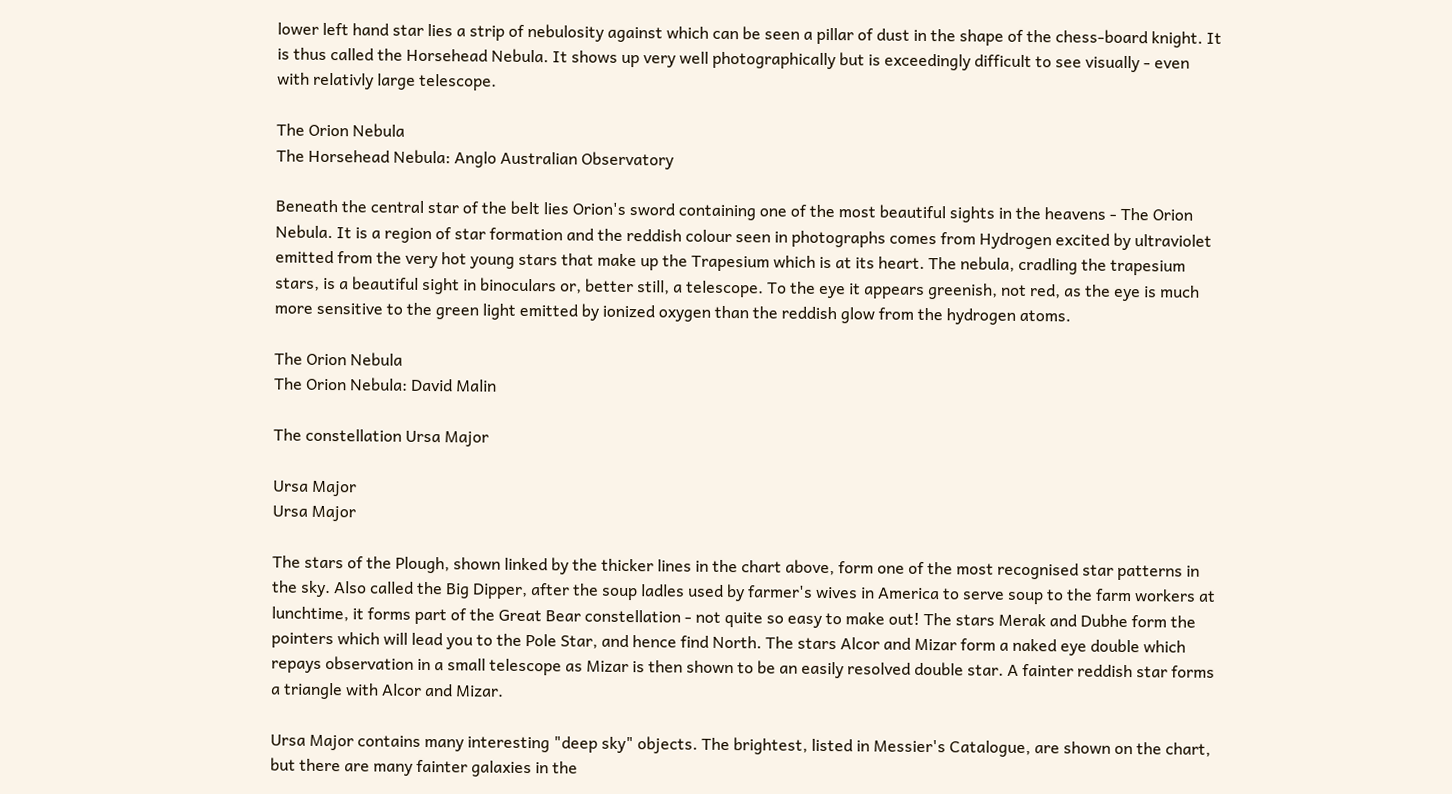lower left hand star lies a strip of nebulosity against which can be seen a pillar of dust in the shape of the chess-board knight. It is thus called the Horsehead Nebula. It shows up very well photographically but is exceedingly difficult to see visually - even with relativly large telescope.

The Orion Nebula
The Horsehead Nebula: Anglo Australian Observatory

Beneath the central star of the belt lies Orion's sword containing one of the most beautiful sights in the heavens - The Orion Nebula. It is a region of star formation and the reddish colour seen in photographs comes from Hydrogen excited by ultraviolet emitted from the very hot young stars that make up the Trapesium which is at its heart. The nebula, cradling the trapesium stars, is a beautiful sight in binoculars or, better still, a telescope. To the eye it appears greenish, not red, as the eye is much more sensitive to the green light emitted by ionized oxygen than the reddish glow from the hydrogen atoms.

The Orion Nebula
The Orion Nebula: David Malin

The constellation Ursa Major

Ursa Major
Ursa Major

The stars of the Plough, shown linked by the thicker lines in the chart above, form one of the most recognised star patterns in the sky. Also called the Big Dipper, after the soup ladles used by farmer's wives in America to serve soup to the farm workers at lunchtime, it forms part of the Great Bear constellation - not quite so easy to make out! The stars Merak and Dubhe form the pointers which will lead you to the Pole Star, and hence find North. The stars Alcor and Mizar form a naked eye double which repays observation in a small telescope as Mizar is then shown to be an easily resolved double star. A fainter reddish star forms a triangle with Alcor and Mizar.

Ursa Major contains many interesting "deep sky" objects. The brightest, listed in Messier's Catalogue, are shown on the chart, but there are many fainter galaxies in the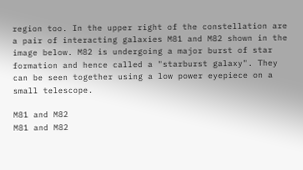region too. In the upper right of the constellation are a pair of interacting galaxies M81 and M82 shown in the image below. M82 is undergoing a major burst of star formation and hence called a "starburst galaxy". They can be seen together using a low power eyepiece on a small telescope.

M81 and M82
M81 and M82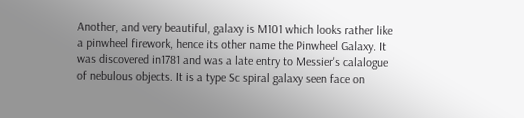Another, and very beautiful, galaxy is M101 which looks rather like a pinwheel firework, hence its other name the Pinwheel Galaxy. It was discovered in1781 and was a late entry to Messier's calalogue of nebulous objects. It is a type Sc spiral galaxy seen face on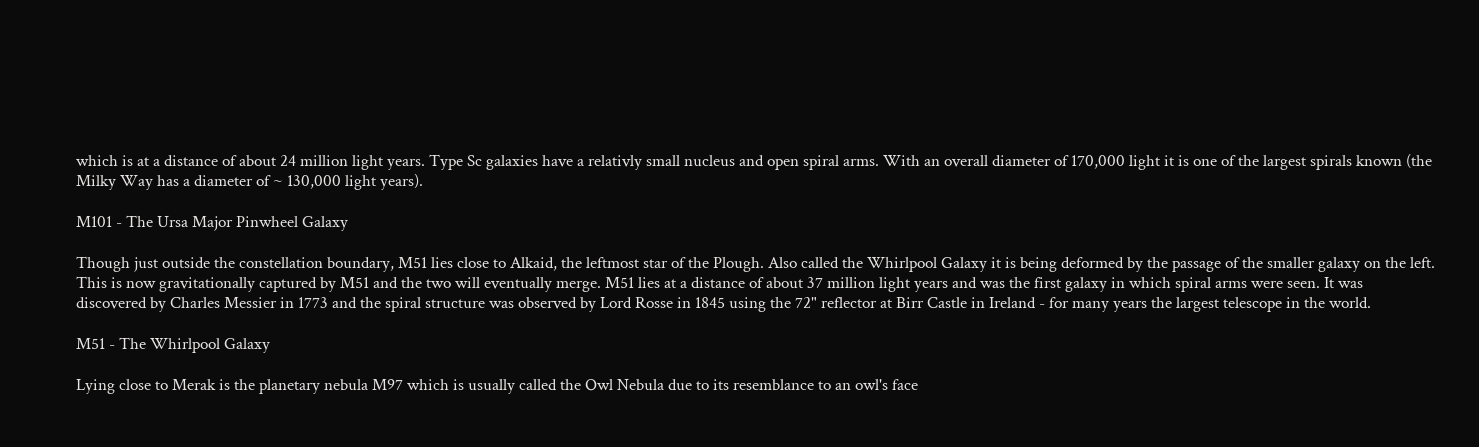which is at a distance of about 24 million light years. Type Sc galaxies have a relativly small nucleus and open spiral arms. With an overall diameter of 170,000 light it is one of the largest spirals known (the Milky Way has a diameter of ~ 130,000 light years).

M101 - The Ursa Major Pinwheel Galaxy

Though just outside the constellation boundary, M51 lies close to Alkaid, the leftmost star of the Plough. Also called the Whirlpool Galaxy it is being deformed by the passage of the smaller galaxy on the left. This is now gravitationally captured by M51 and the two will eventually merge. M51 lies at a distance of about 37 million light years and was the first galaxy in which spiral arms were seen. It was discovered by Charles Messier in 1773 and the spiral structure was observed by Lord Rosse in 1845 using the 72" reflector at Birr Castle in Ireland - for many years the largest telescope in the world.

M51 - The Whirlpool Galaxy

Lying close to Merak is the planetary nebula M97 which is usually called the Owl Nebula due to its resemblance to an owl's face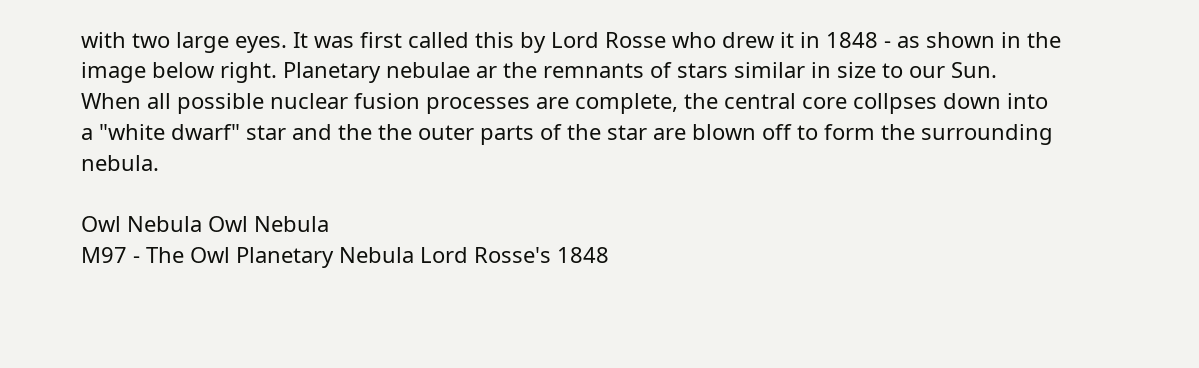with two large eyes. It was first called this by Lord Rosse who drew it in 1848 - as shown in the image below right. Planetary nebulae ar the remnants of stars similar in size to our Sun. When all possible nuclear fusion processes are complete, the central core collpses down into a "white dwarf" star and the the outer parts of the star are blown off to form the surrounding nebula.

Owl Nebula Owl Nebula
M97 - The Owl Planetary Nebula Lord Rosse's 1848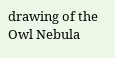drawing of the Owl Nebula